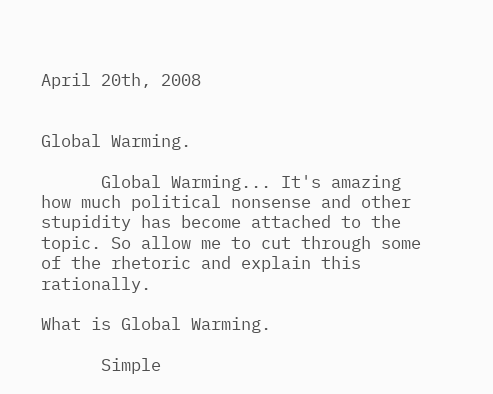April 20th, 2008


Global Warming.

      Global Warming... It's amazing how much political nonsense and other stupidity has become attached to the topic. So allow me to cut through some of the rhetoric and explain this rationally.

What is Global Warming.

      Simple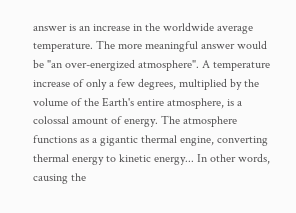answer is an increase in the worldwide average temperature. The more meaningful answer would be "an over-energized atmosphere". A temperature increase of only a few degrees, multiplied by the volume of the Earth's entire atmosphere, is a colossal amount of energy. The atmosphere functions as a gigantic thermal engine, converting thermal energy to kinetic energy... In other words, causing the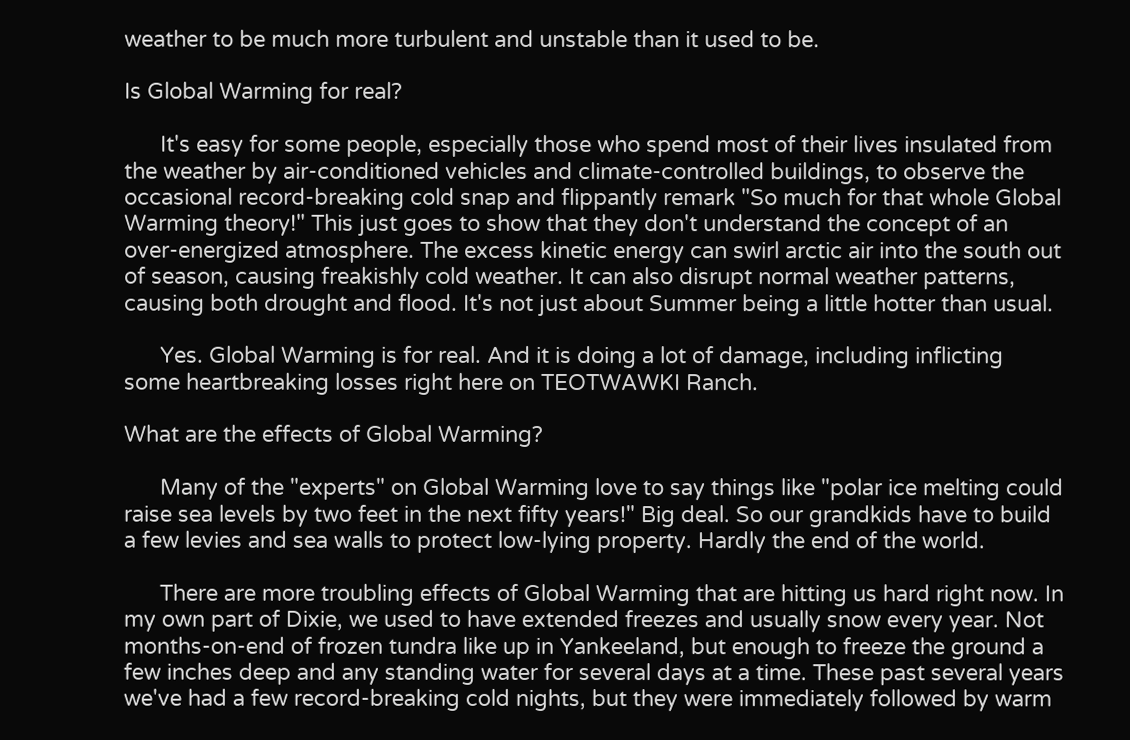weather to be much more turbulent and unstable than it used to be.

Is Global Warming for real?

      It's easy for some people, especially those who spend most of their lives insulated from the weather by air-conditioned vehicles and climate-controlled buildings, to observe the occasional record-breaking cold snap and flippantly remark "So much for that whole Global Warming theory!" This just goes to show that they don't understand the concept of an over-energized atmosphere. The excess kinetic energy can swirl arctic air into the south out of season, causing freakishly cold weather. It can also disrupt normal weather patterns, causing both drought and flood. It's not just about Summer being a little hotter than usual.

      Yes. Global Warming is for real. And it is doing a lot of damage, including inflicting some heartbreaking losses right here on TEOTWAWKI Ranch.

What are the effects of Global Warming?

      Many of the "experts" on Global Warming love to say things like "polar ice melting could raise sea levels by two feet in the next fifty years!" Big deal. So our grandkids have to build a few levies and sea walls to protect low-lying property. Hardly the end of the world.

      There are more troubling effects of Global Warming that are hitting us hard right now. In my own part of Dixie, we used to have extended freezes and usually snow every year. Not months-on-end of frozen tundra like up in Yankeeland, but enough to freeze the ground a few inches deep and any standing water for several days at a time. These past several years we've had a few record-breaking cold nights, but they were immediately followed by warm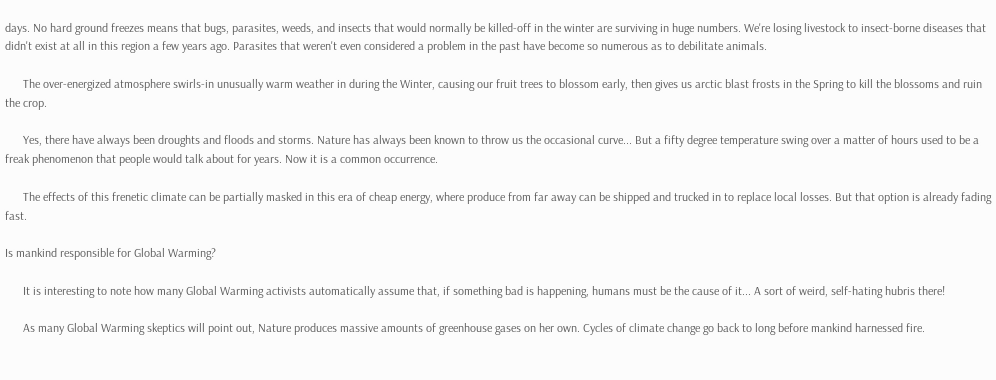days. No hard ground freezes means that bugs, parasites, weeds, and insects that would normally be killed-off in the winter are surviving in huge numbers. We're losing livestock to insect-borne diseases that didn't exist at all in this region a few years ago. Parasites that weren't even considered a problem in the past have become so numerous as to debilitate animals.

      The over-energized atmosphere swirls-in unusually warm weather in during the Winter, causing our fruit trees to blossom early, then gives us arctic blast frosts in the Spring to kill the blossoms and ruin the crop.

      Yes, there have always been droughts and floods and storms. Nature has always been known to throw us the occasional curve... But a fifty degree temperature swing over a matter of hours used to be a freak phenomenon that people would talk about for years. Now it is a common occurrence.

      The effects of this frenetic climate can be partially masked in this era of cheap energy, where produce from far away can be shipped and trucked in to replace local losses. But that option is already fading fast.

Is mankind responsible for Global Warming?

      It is interesting to note how many Global Warming activists automatically assume that, if something bad is happening, humans must be the cause of it... A sort of weird, self-hating hubris there!

      As many Global Warming skeptics will point out, Nature produces massive amounts of greenhouse gases on her own. Cycles of climate change go back to long before mankind harnessed fire.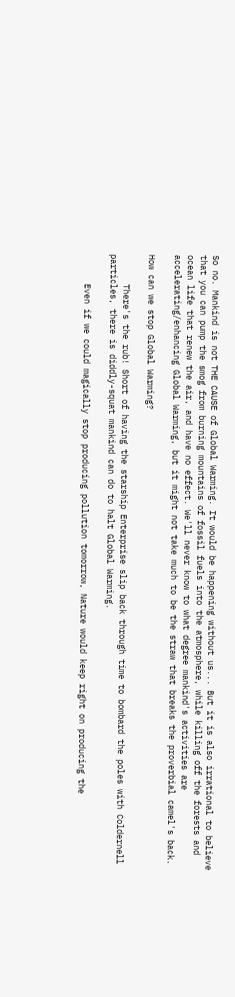So no. Mankind is not THE CAUSE of Global Warming. It would be happening without us... But it is also irrational to believe that you can pump the smog from burning mountains of fossil fuels into the atmosphere, while killing off the forests and ocean life that renew the air, and have no effect. We'll never know to what degree mankind's activities are accelerating/enhancing Global Warming, but it might not take much to be the straw that breaks the proverbial camel's back.

How can we stop Global Warming?

      There's the rub! Short of having the starship Enterprise slip back through time to bombard the poles with Coldernell particles, there is diddly-squat mankind can do to halt Global Warming.

      Even if we could magically stop producing pollution tomorrow, Nature would keep right on producing the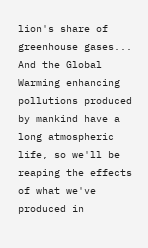lion's share of greenhouse gases... And the Global Warming enhancing pollutions produced by mankind have a long atmospheric life, so we'll be reaping the effects of what we've produced in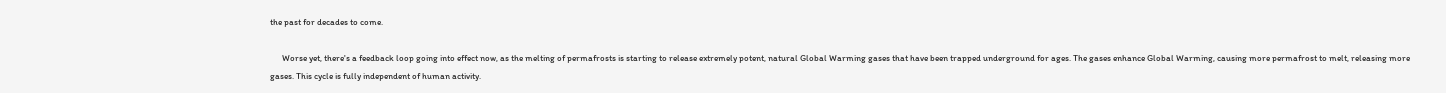the past for decades to come.

      Worse yet, there's a feedback loop going into effect now, as the melting of permafrosts is starting to release extremely potent, natural Global Warming gases that have been trapped underground for ages. The gases enhance Global Warming, causing more permafrost to melt, releasing more gases. This cycle is fully independent of human activity.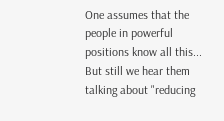One assumes that the people in powerful positions know all this... But still we hear them talking about "reducing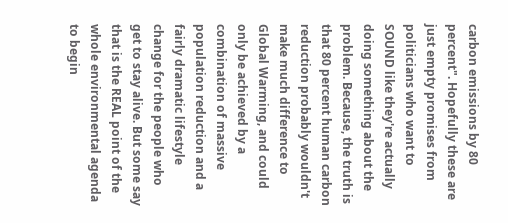carbon emissions by 80 percent". Hopefully these are just empty promises from politicians who want to SOUND like they're actually doing something about the problem. Because, the truth is that 80 percent human carbon reduction probably wouldn't make much difference to Global Warming, and could only be achieved by a combination of massive population reduction and a fairly dramatic lifestyle change for the people who get to stay alive. But some say that is the REAL point of the whole environmental agenda to begin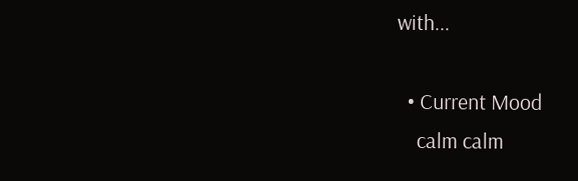with...

  • Current Mood
    calm calm